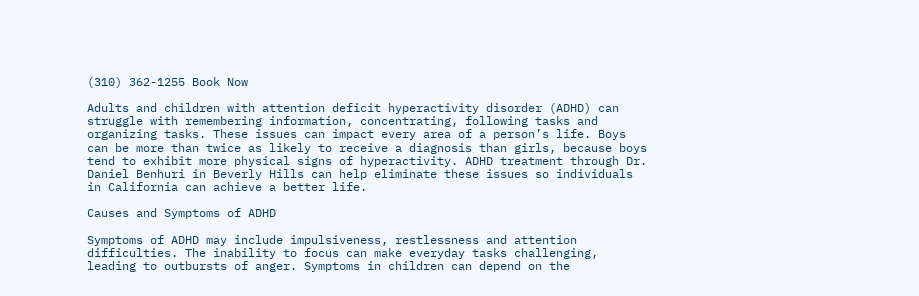(310) 362-1255 Book Now

Adults and children with attention deficit hyperactivity disorder (ADHD) can struggle with remembering information, concentrating, following tasks and organizing tasks. These issues can impact every area of a person’s life. Boys can be more than twice as likely to receive a diagnosis than girls, because boys tend to exhibit more physical signs of hyperactivity. ADHD treatment through Dr. Daniel Benhuri in Beverly Hills can help eliminate these issues so individuals in California can achieve a better life.

Causes and Symptoms of ADHD

Symptoms of ADHD may include impulsiveness, restlessness and attention difficulties. The inability to focus can make everyday tasks challenging, leading to outbursts of anger. Symptoms in children can depend on the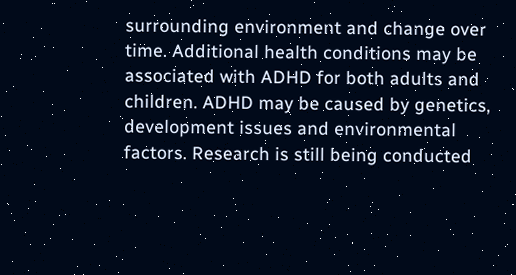surrounding environment and change over time. Additional health conditions may be associated with ADHD for both adults and children. ADHD may be caused by genetics, development issues and environmental factors. Research is still being conducted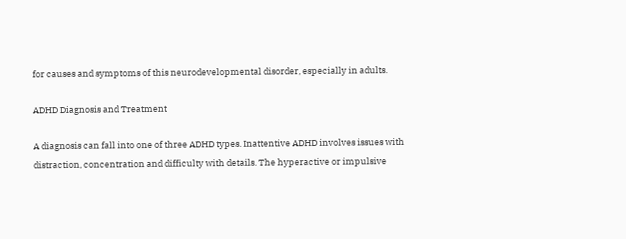for causes and symptoms of this neurodevelopmental disorder, especially in adults.

ADHD Diagnosis and Treatment

A diagnosis can fall into one of three ADHD types. Inattentive ADHD involves issues with distraction, concentration and difficulty with details. The hyperactive or impulsive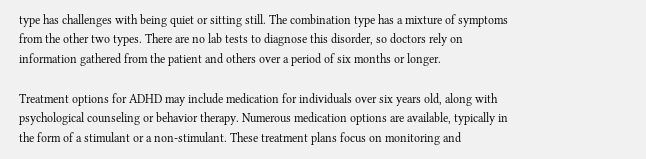type has challenges with being quiet or sitting still. The combination type has a mixture of symptoms from the other two types. There are no lab tests to diagnose this disorder, so doctors rely on information gathered from the patient and others over a period of six months or longer.

Treatment options for ADHD may include medication for individuals over six years old, along with psychological counseling or behavior therapy. Numerous medication options are available, typically in the form of a stimulant or a non-stimulant. These treatment plans focus on monitoring and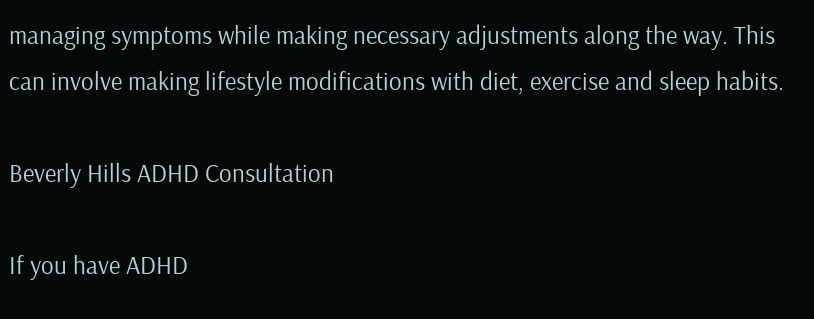managing symptoms while making necessary adjustments along the way. This can involve making lifestyle modifications with diet, exercise and sleep habits.

Beverly Hills ADHD Consultation

If you have ADHD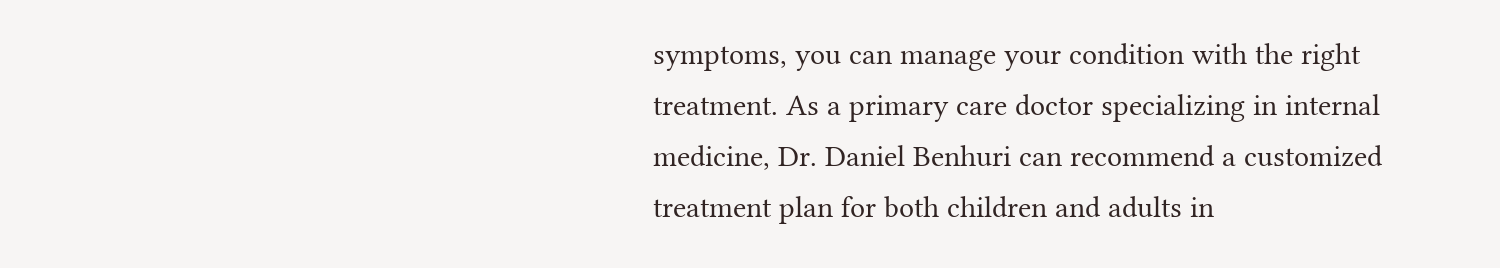symptoms, you can manage your condition with the right treatment. As a primary care doctor specializing in internal medicine, Dr. Daniel Benhuri can recommend a customized treatment plan for both children and adults in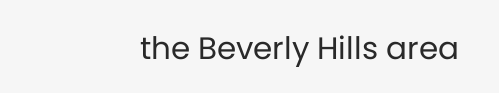the Beverly Hills area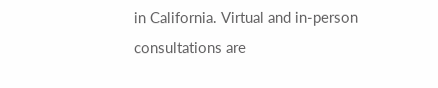in California. Virtual and in-person consultations are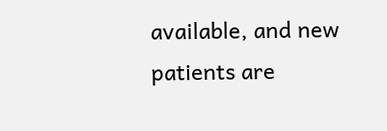available, and new patients are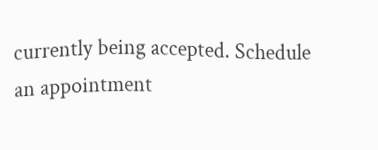currently being accepted. Schedule an appointment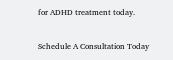for ADHD treatment today.

Schedule A Consultation Today